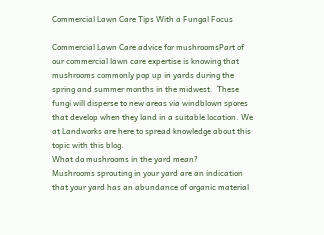Commercial Lawn Care Tips With a Fungal Focus

Commercial Lawn Care advice for mushroomsPart of our commercial lawn care expertise is knowing that mushrooms commonly pop up in yards during the spring and summer months in the midwest.  These fungi will disperse to new areas via windblown spores that develop when they land in a suitable location. We at Landworks are here to spread knowledge about this topic with this blog.
What do mushrooms in the yard mean?
Mushrooms sprouting in your yard are an indication that your yard has an abundance of organic material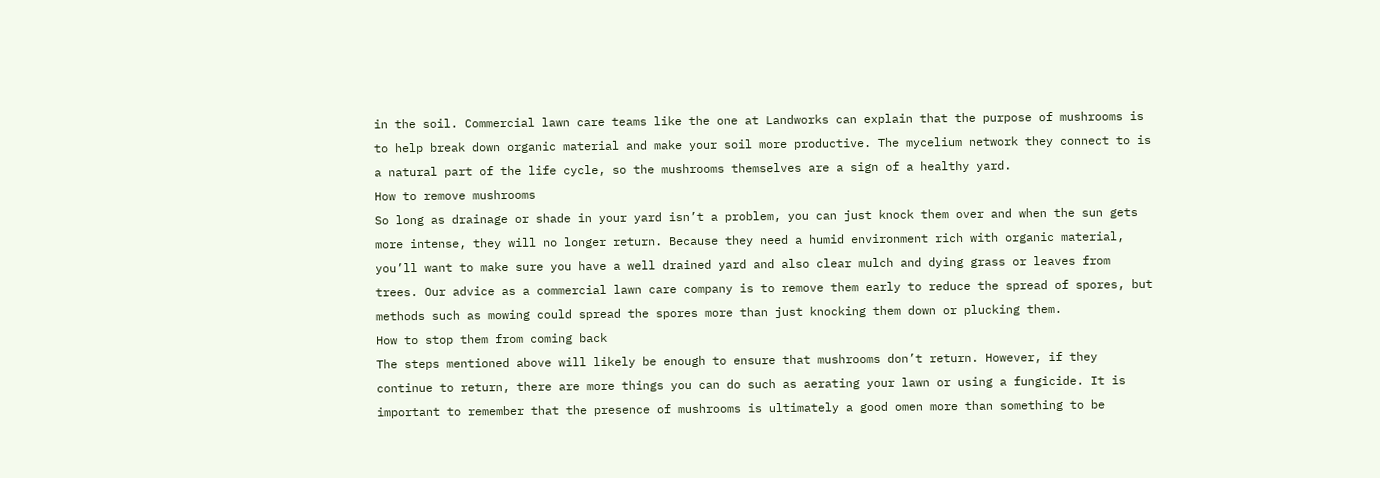in the soil. Commercial lawn care teams like the one at Landworks can explain that the purpose of mushrooms is to help break down organic material and make your soil more productive. The mycelium network they connect to is a natural part of the life cycle, so the mushrooms themselves are a sign of a healthy yard.
How to remove mushrooms
So long as drainage or shade in your yard isn’t a problem, you can just knock them over and when the sun gets more intense, they will no longer return. Because they need a humid environment rich with organic material, you’ll want to make sure you have a well drained yard and also clear mulch and dying grass or leaves from trees. Our advice as a commercial lawn care company is to remove them early to reduce the spread of spores, but methods such as mowing could spread the spores more than just knocking them down or plucking them.
How to stop them from coming back
The steps mentioned above will likely be enough to ensure that mushrooms don’t return. However, if they continue to return, there are more things you can do such as aerating your lawn or using a fungicide. It is important to remember that the presence of mushrooms is ultimately a good omen more than something to be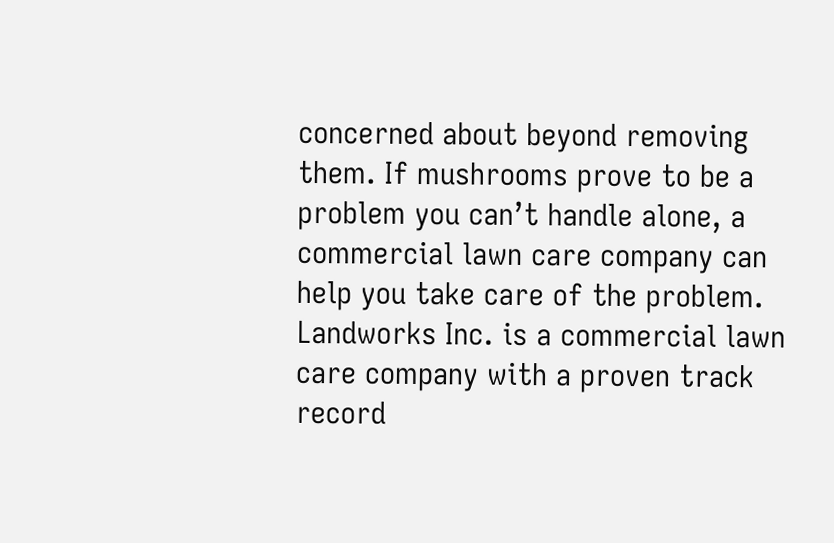concerned about beyond removing them. If mushrooms prove to be a problem you can’t handle alone, a commercial lawn care company can help you take care of the problem.
Landworks Inc. is a commercial lawn care company with a proven track record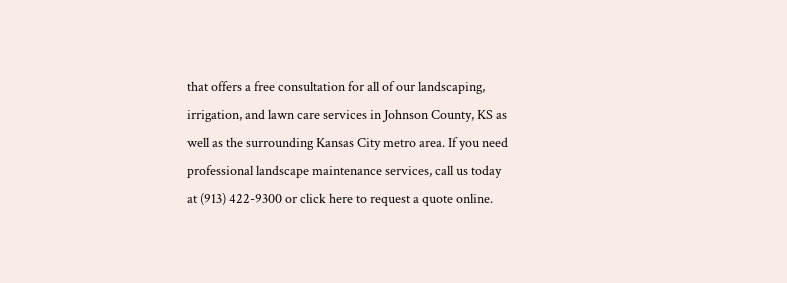that offers a free consultation for all of our landscaping, irrigation, and lawn care services in Johnson County, KS as well as the surrounding Kansas City metro area. If you need professional landscape maintenance services, call us today at (913) 422-9300 or click here to request a quote online.